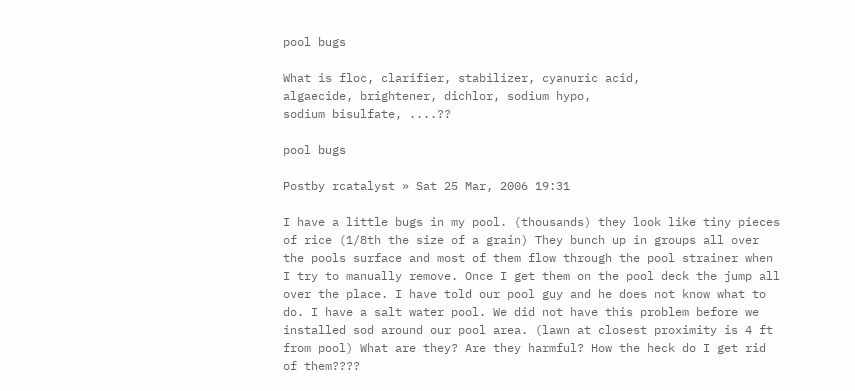pool bugs

What is floc, clarifier, stabilizer, cyanuric acid,
algaecide, brightener, dichlor, sodium hypo,
sodium bisulfate, ....??

pool bugs

Postby rcatalyst » Sat 25 Mar, 2006 19:31

I have a little bugs in my pool. (thousands) they look like tiny pieces of rice (1/8th the size of a grain) They bunch up in groups all over the pools surface and most of them flow through the pool strainer when I try to manually remove. Once I get them on the pool deck the jump all over the place. I have told our pool guy and he does not know what to do. I have a salt water pool. We did not have this problem before we installed sod around our pool area. (lawn at closest proximity is 4 ft from pool) What are they? Are they harmful? How the heck do I get rid of them????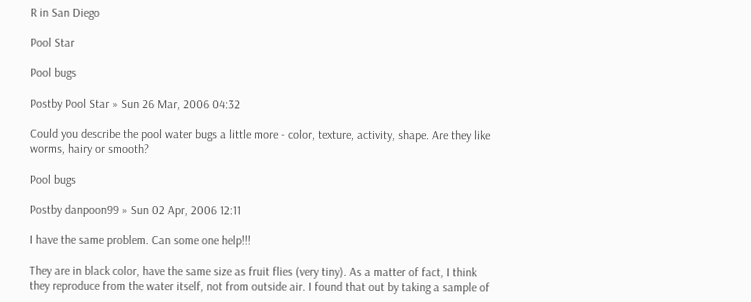R in San Diego

Pool Star

Pool bugs

Postby Pool Star » Sun 26 Mar, 2006 04:32

Could you describe the pool water bugs a little more - color, texture, activity, shape. Are they like worms, hairy or smooth?

Pool bugs

Postby danpoon99 » Sun 02 Apr, 2006 12:11

I have the same problem. Can some one help!!!

They are in black color, have the same size as fruit flies (very tiny). As a matter of fact, I think they reproduce from the water itself, not from outside air. I found that out by taking a sample of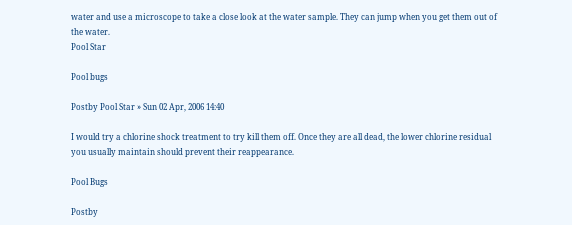water and use a microscope to take a close look at the water sample. They can jump when you get them out of the water.
Pool Star

Pool bugs

Postby Pool Star » Sun 02 Apr, 2006 14:40

I would try a chlorine shock treatment to try kill them off. Once they are all dead, the lower chlorine residual you usually maintain should prevent their reappearance.

Pool Bugs

Postby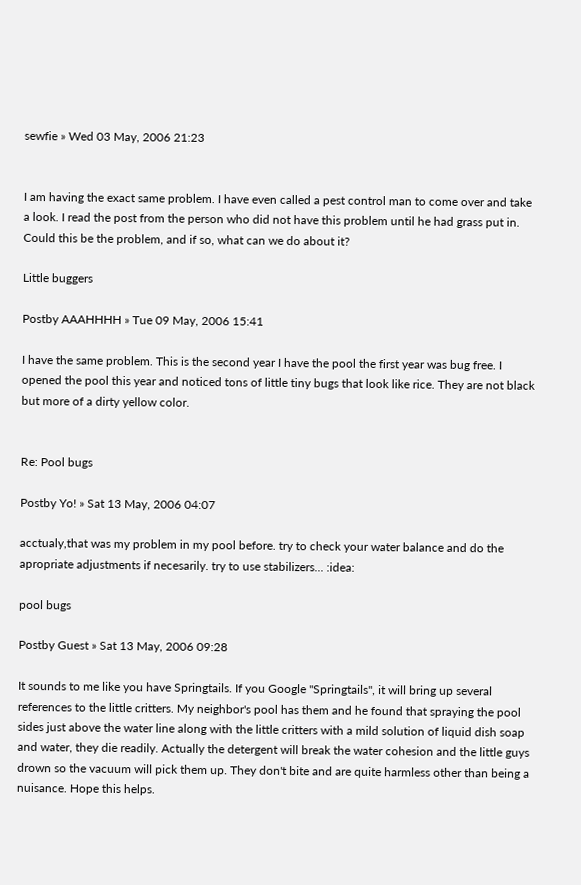sewfie » Wed 03 May, 2006 21:23


I am having the exact same problem. I have even called a pest control man to come over and take a look. I read the post from the person who did not have this problem until he had grass put in. Could this be the problem, and if so, what can we do about it?

Little buggers

Postby AAAHHHH » Tue 09 May, 2006 15:41

I have the same problem. This is the second year I have the pool the first year was bug free. I opened the pool this year and noticed tons of little tiny bugs that look like rice. They are not black but more of a dirty yellow color.


Re: Pool bugs

Postby Yo! » Sat 13 May, 2006 04:07

acctualy,that was my problem in my pool before. try to check your water balance and do the apropriate adjustments if necesarily. try to use stabilizers... :idea:

pool bugs

Postby Guest » Sat 13 May, 2006 09:28

It sounds to me like you have Springtails. If you Google "Springtails", it will bring up several references to the little critters. My neighbor's pool has them and he found that spraying the pool sides just above the water line along with the little critters with a mild solution of liquid dish soap and water, they die readily. Actually the detergent will break the water cohesion and the little guys drown so the vacuum will pick them up. They don't bite and are quite harmless other than being a nuisance. Hope this helps.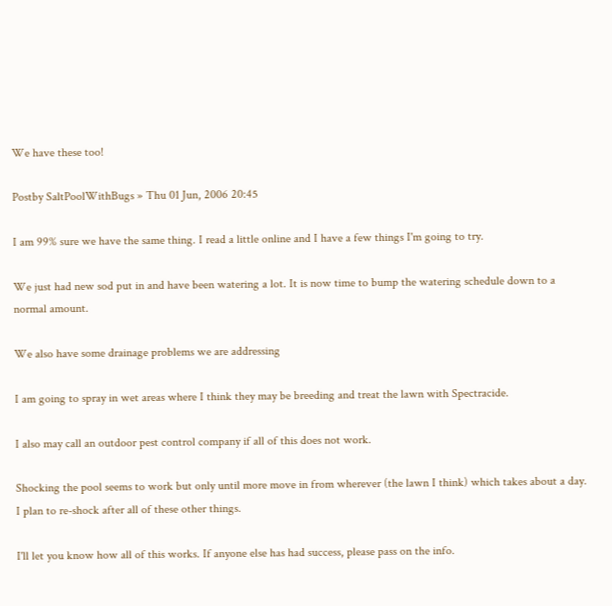We have these too!

Postby SaltPoolWithBugs » Thu 01 Jun, 2006 20:45

I am 99% sure we have the same thing. I read a little online and I have a few things I'm going to try.

We just had new sod put in and have been watering a lot. It is now time to bump the watering schedule down to a normal amount.

We also have some drainage problems we are addressing

I am going to spray in wet areas where I think they may be breeding and treat the lawn with Spectracide.

I also may call an outdoor pest control company if all of this does not work.

Shocking the pool seems to work but only until more move in from wherever (the lawn I think) which takes about a day. I plan to re-shock after all of these other things.

I'll let you know how all of this works. If anyone else has had success, please pass on the info.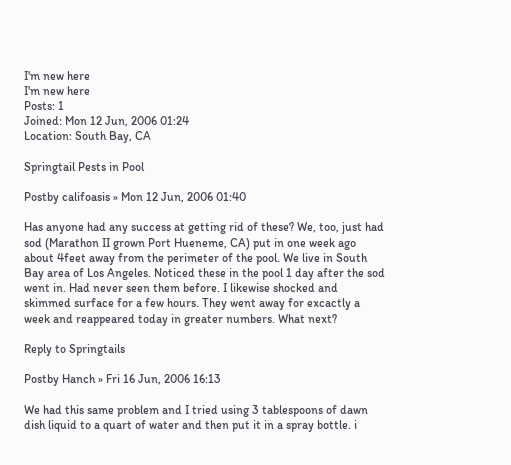I'm new here
I'm new here
Posts: 1
Joined: Mon 12 Jun, 2006 01:24
Location: South Bay, CA

Springtail Pests in Pool

Postby califoasis » Mon 12 Jun, 2006 01:40

Has anyone had any success at getting rid of these? We, too, just had sod (Marathon II grown Port Hueneme, CA) put in one week ago about 4feet away from the perimeter of the pool. We live in South Bay area of Los Angeles. Noticed these in the pool 1 day after the sod went in. Had never seen them before. I likewise shocked and skimmed surface for a few hours. They went away for excactly a week and reappeared today in greater numbers. What next?

Reply to Springtails

Postby Hanch » Fri 16 Jun, 2006 16:13

We had this same problem and I tried using 3 tablespoons of dawn dish liquid to a quart of water and then put it in a spray bottle. i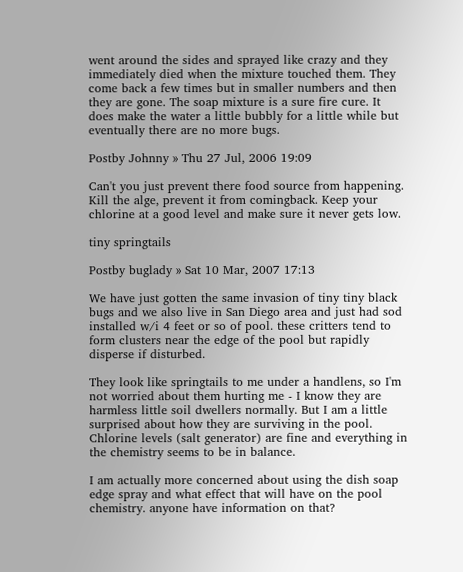went around the sides and sprayed like crazy and they immediately died when the mixture touched them. They come back a few times but in smaller numbers and then they are gone. The soap mixture is a sure fire cure. It does make the water a little bubbly for a little while but eventually there are no more bugs.

Postby Johnny » Thu 27 Jul, 2006 19:09

Can't you just prevent there food source from happening. Kill the alge, prevent it from comingback. Keep your chlorine at a good level and make sure it never gets low.

tiny springtails

Postby buglady » Sat 10 Mar, 2007 17:13

We have just gotten the same invasion of tiny tiny black bugs and we also live in San Diego area and just had sod installed w/i 4 feet or so of pool. these critters tend to form clusters near the edge of the pool but rapidly disperse if disturbed.

They look like springtails to me under a handlens, so I'm not worried about them hurting me - I know they are harmless little soil dwellers normally. But I am a little surprised about how they are surviving in the pool. Chlorine levels (salt generator) are fine and everything in the chemistry seems to be in balance.

I am actually more concerned about using the dish soap edge spray and what effect that will have on the pool chemistry. anyone have information on that?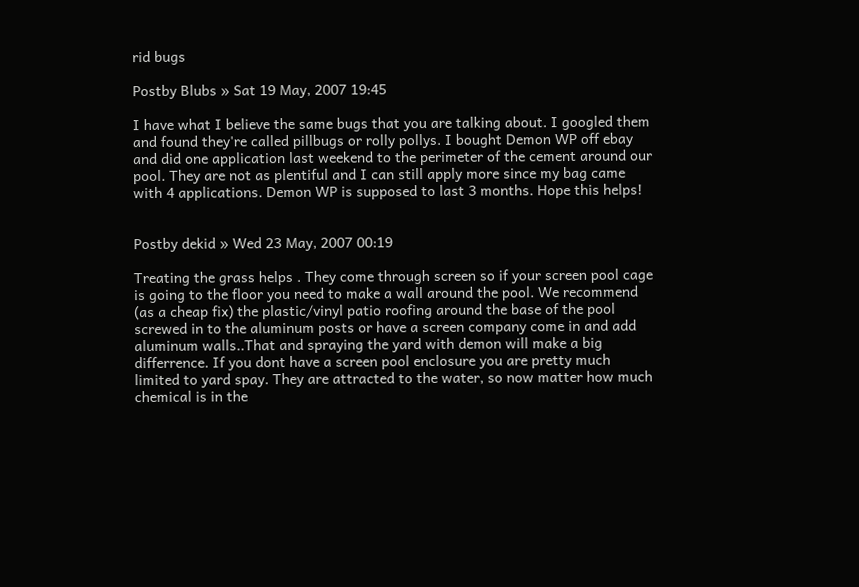rid bugs

Postby Blubs » Sat 19 May, 2007 19:45

I have what I believe the same bugs that you are talking about. I googled them and found they're called pillbugs or rolly pollys. I bought Demon WP off ebay and did one application last weekend to the perimeter of the cement around our pool. They are not as plentiful and I can still apply more since my bag came with 4 applications. Demon WP is supposed to last 3 months. Hope this helps!


Postby dekid » Wed 23 May, 2007 00:19

Treating the grass helps . They come through screen so if your screen pool cage is going to the floor you need to make a wall around the pool. We recommend (as a cheap fix) the plastic/vinyl patio roofing around the base of the pool screwed in to the aluminum posts or have a screen company come in and add aluminum walls..That and spraying the yard with demon will make a big differrence. If you dont have a screen pool enclosure you are pretty much limited to yard spay. They are attracted to the water, so now matter how much chemical is in the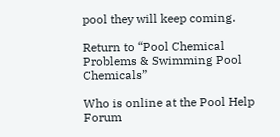pool they will keep coming.

Return to “Pool Chemical Problems & Swimming Pool Chemicals”

Who is online at the Pool Help Forum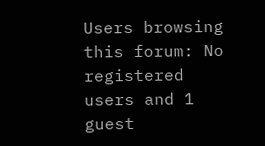Users browsing this forum: No registered users and 1 guest